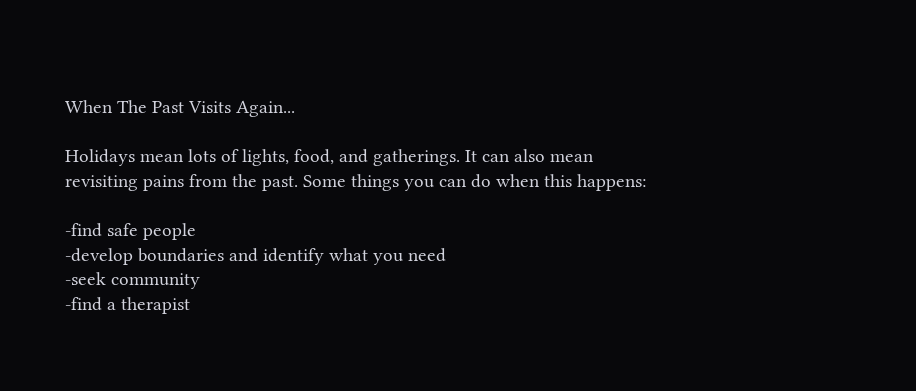When The Past Visits Again...

Holidays mean lots of lights, food, and gatherings. It can also mean revisiting pains from the past. Some things you can do when this happens:

-find safe people
-develop boundaries and identify what you need
-seek community
-find a therapist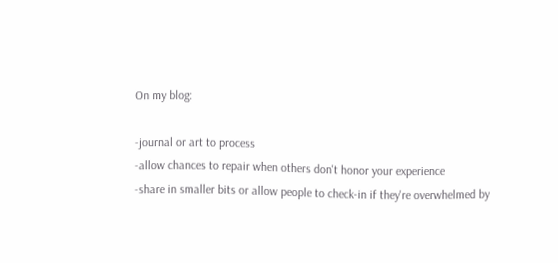On my blog:

-journal or art to process
-allow chances to repair when others don't honor your experience
-share in smaller bits or allow people to check-in if they're overwhelmed by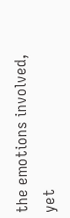the emotions involved, yet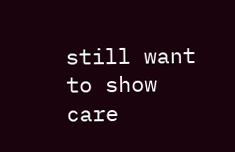still want to show care